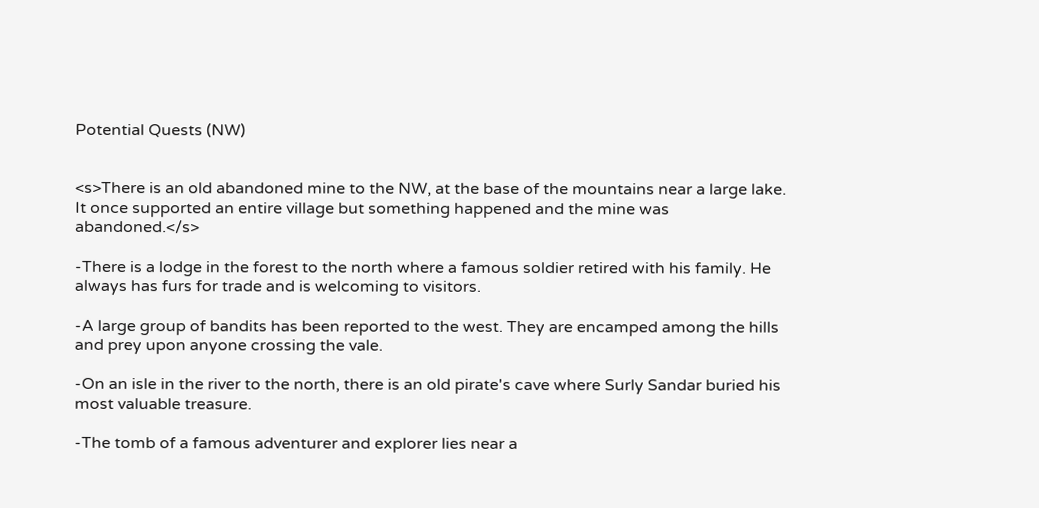Potential Quests (NW)


<s>There is an old abandoned mine to the NW, at the base of the mountains near a large lake. It once supported an entire village but something happened and the mine was abandoned.</s>

-There is a lodge in the forest to the north where a famous soldier retired with his family. He always has furs for trade and is welcoming to visitors.

-A large group of bandits has been reported to the west. They are encamped among the hills and prey upon anyone crossing the vale.

-On an isle in the river to the north, there is an old pirate's cave where Surly Sandar buried his most valuable treasure.

-The tomb of a famous adventurer and explorer lies near a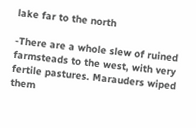lake far to the north

-There are a whole slew of ruined farmsteads to the west, with very fertile pastures. Marauders wiped them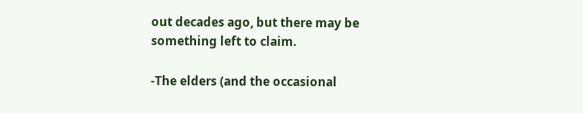out decades ago, but there may be something left to claim.

-The elders (and the occasional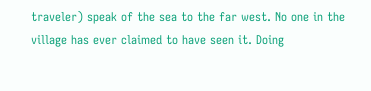traveler) speak of the sea to the far west. No one in the village has ever claimed to have seen it. Doing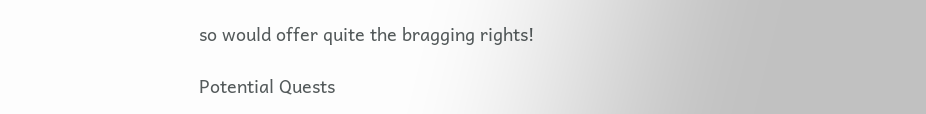so would offer quite the bragging rights!

Potential Quests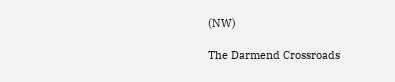(NW)

The Darmend Crossroads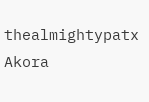thealmightypatx Akora